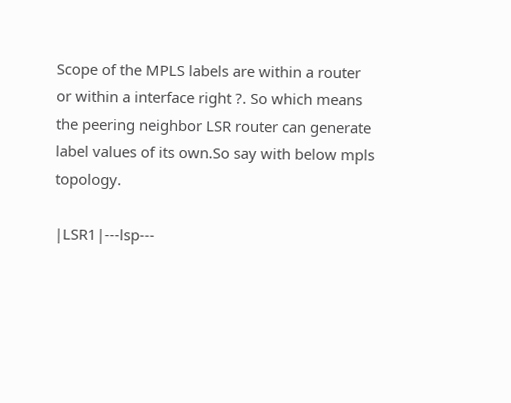Scope of the MPLS labels are within a router or within a interface right ?. So which means the peering neighbor LSR router can generate label values of its own.So say with below mpls topology.

|LSR1|---lsp---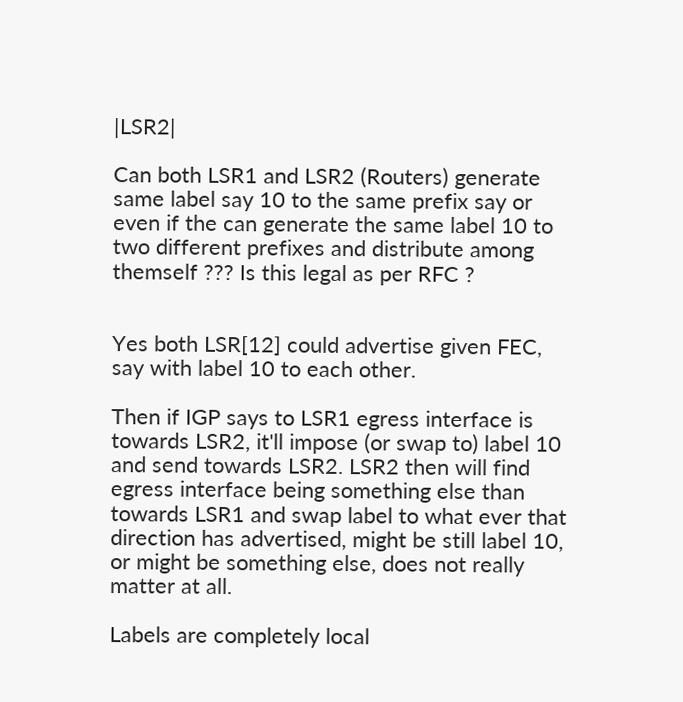|LSR2|

Can both LSR1 and LSR2 (Routers) generate same label say 10 to the same prefix say or even if the can generate the same label 10 to two different prefixes and distribute among themself ??? Is this legal as per RFC ?


Yes both LSR[12] could advertise given FEC, say with label 10 to each other.

Then if IGP says to LSR1 egress interface is towards LSR2, it'll impose (or swap to) label 10 and send towards LSR2. LSR2 then will find egress interface being something else than towards LSR1 and swap label to what ever that direction has advertised, might be still label 10, or might be something else, does not really matter at all.

Labels are completely local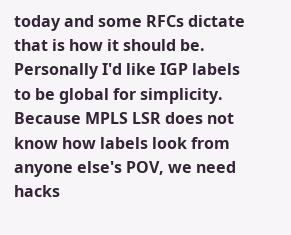today and some RFCs dictate that is how it should be. Personally I'd like IGP labels to be global for simplicity. Because MPLS LSR does not know how labels look from anyone else's POV, we need hacks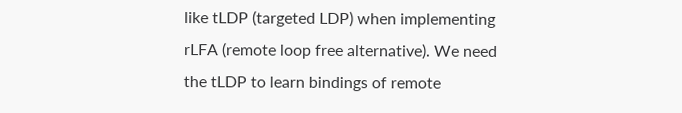like tLDP (targeted LDP) when implementing rLFA (remote loop free alternative). We need the tLDP to learn bindings of remote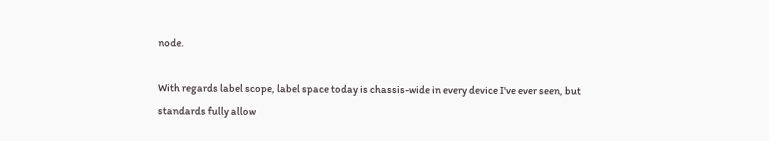node.

With regards label scope, label space today is chassis-wide in every device I've ever seen, but standards fully allow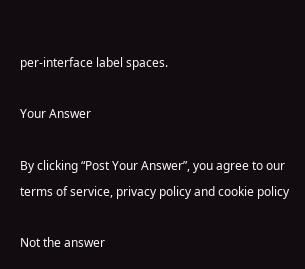per-interface label spaces.

Your Answer

By clicking “Post Your Answer”, you agree to our terms of service, privacy policy and cookie policy

Not the answer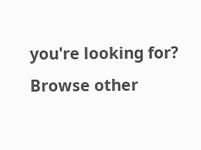you're looking for? Browse other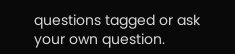questions tagged or ask your own question.